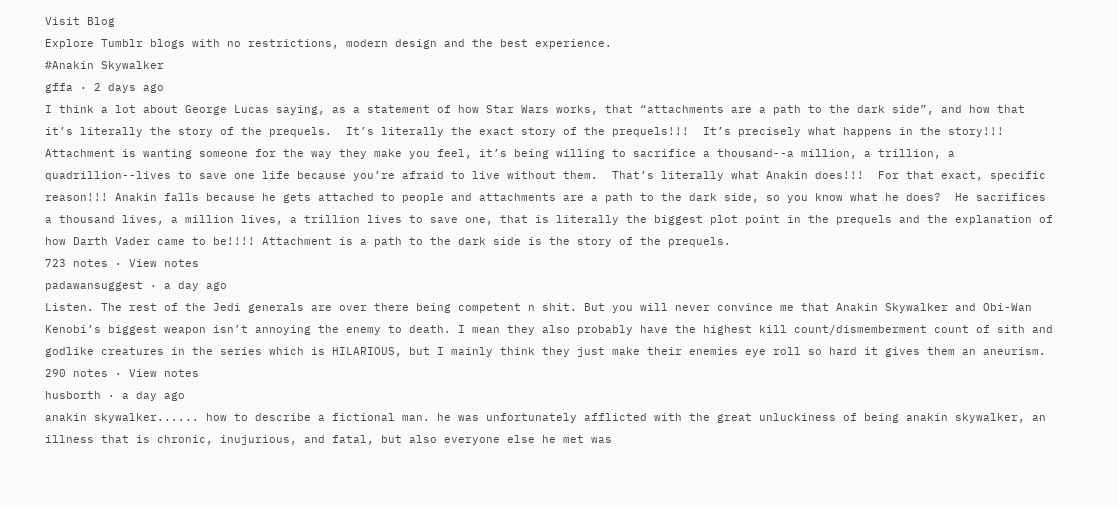Visit Blog
Explore Tumblr blogs with no restrictions, modern design and the best experience.
#Anakin Skywalker
gffa · 2 days ago
I think a lot about George Lucas saying, as a statement of how Star Wars works, that “attachments are a path to the dark side”, and how that it’s literally the story of the prequels.  It’s literally the exact story of the prequels!!!  It’s precisely what happens in the story!!! Attachment is wanting someone for the way they make you feel, it’s being willing to sacrifice a thousand--a million, a trillion, a quadrillion--lives to save one life because you’re afraid to live without them.  That’s literally what Anakin does!!!  For that exact, specific reason!!! Anakin falls because he gets attached to people and attachments are a path to the dark side, so you know what he does?  He sacrifices a thousand lives, a million lives, a trillion lives to save one, that is literally the biggest plot point in the prequels and the explanation of how Darth Vader came to be!!!! Attachment is a path to the dark side is the story of the prequels.
723 notes · View notes
padawansuggest · a day ago
Listen. The rest of the Jedi generals are over there being competent n shit. But you will never convince me that Anakin Skywalker and Obi-Wan Kenobi’s biggest weapon isn’t annoying the enemy to death. I mean they also probably have the highest kill count/dismemberment count of sith and godlike creatures in the series which is HILARIOUS, but I mainly think they just make their enemies eye roll so hard it gives them an aneurism.
290 notes · View notes
husborth · a day ago
anakin skywalker...... how to describe a fictional man. he was unfortunately afflicted with the great unluckiness of being anakin skywalker, an illness that is chronic, inujurious, and fatal, but also everyone else he met was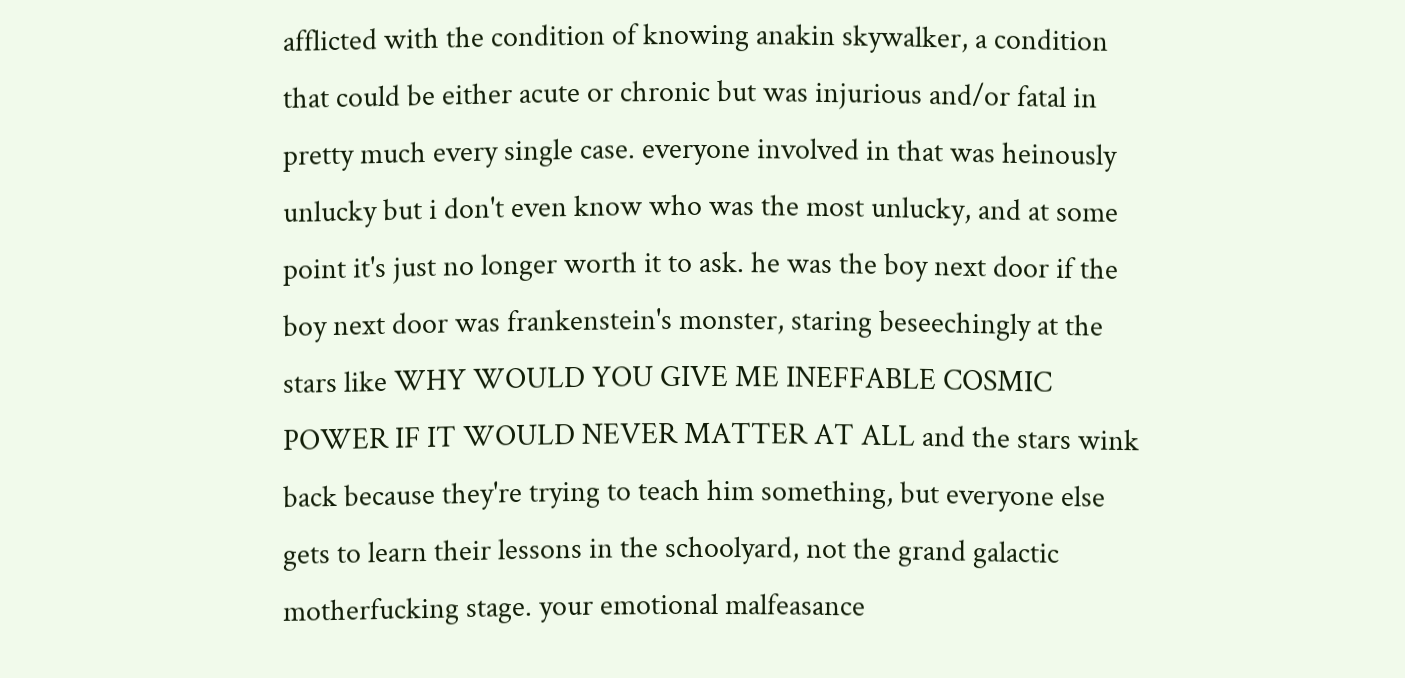afflicted with the condition of knowing anakin skywalker, a condition that could be either acute or chronic but was injurious and/or fatal in pretty much every single case. everyone involved in that was heinously unlucky but i don't even know who was the most unlucky, and at some point it's just no longer worth it to ask. he was the boy next door if the boy next door was frankenstein's monster, staring beseechingly at the stars like WHY WOULD YOU GIVE ME INEFFABLE COSMIC POWER IF IT WOULD NEVER MATTER AT ALL and the stars wink back because they're trying to teach him something, but everyone else gets to learn their lessons in the schoolyard, not the grand galactic motherfucking stage. your emotional malfeasance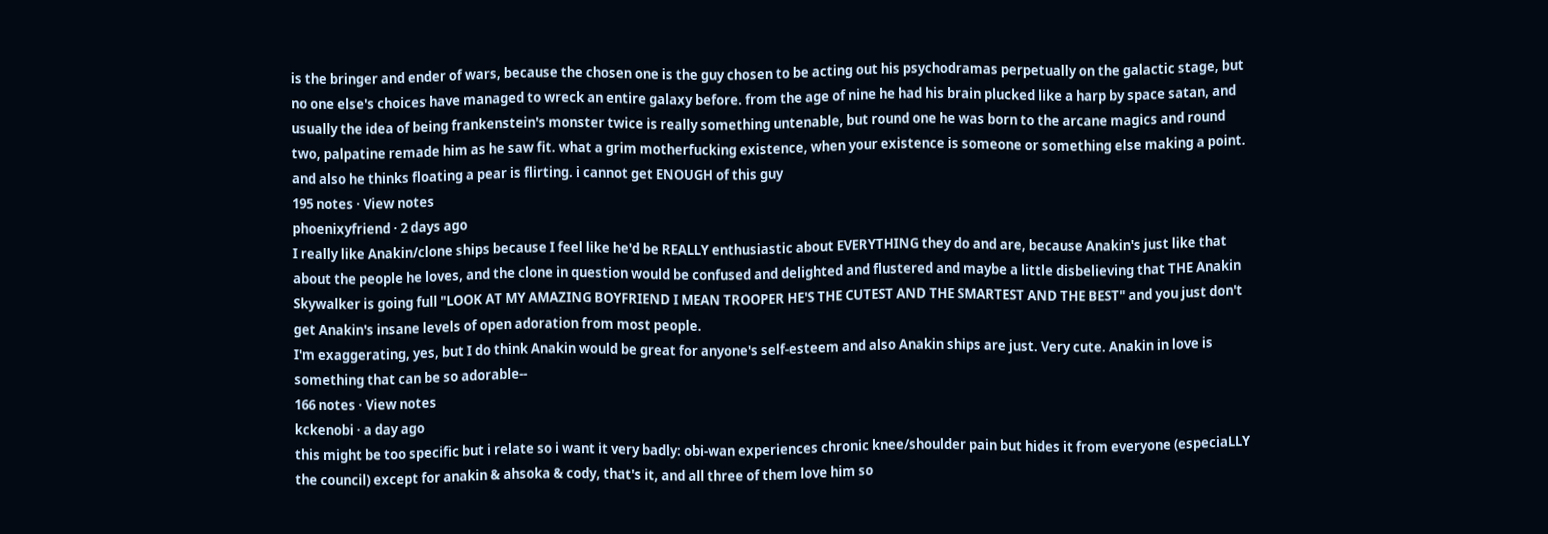is the bringer and ender of wars, because the chosen one is the guy chosen to be acting out his psychodramas perpetually on the galactic stage, but no one else's choices have managed to wreck an entire galaxy before. from the age of nine he had his brain plucked like a harp by space satan, and usually the idea of being frankenstein's monster twice is really something untenable, but round one he was born to the arcane magics and round two, palpatine remade him as he saw fit. what a grim motherfucking existence, when your existence is someone or something else making a point. and also he thinks floating a pear is flirting. i cannot get ENOUGH of this guy
195 notes · View notes
phoenixyfriend · 2 days ago
I really like Anakin/clone ships because I feel like he'd be REALLY enthusiastic about EVERYTHING they do and are, because Anakin's just like that about the people he loves, and the clone in question would be confused and delighted and flustered and maybe a little disbelieving that THE Anakin Skywalker is going full "LOOK AT MY AMAZING BOYFRIEND I MEAN TROOPER HE'S THE CUTEST AND THE SMARTEST AND THE BEST" and you just don't get Anakin's insane levels of open adoration from most people.
I'm exaggerating, yes, but I do think Anakin would be great for anyone's self-esteem and also Anakin ships are just. Very cute. Anakin in love is something that can be so adorable--
166 notes · View notes
kckenobi · a day ago
this might be too specific but i relate so i want it very badly: obi-wan experiences chronic knee/shoulder pain but hides it from everyone (especiaLLY the council) except for anakin & ahsoka & cody, that's it, and all three of them love him so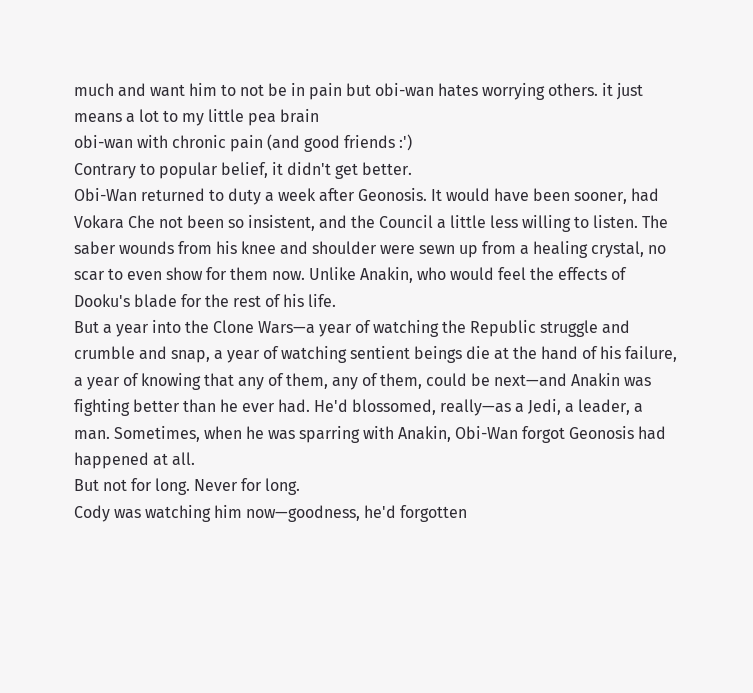much and want him to not be in pain but obi-wan hates worrying others. it just means a lot to my little pea brain
obi-wan with chronic pain (and good friends :')
Contrary to popular belief, it didn't get better.
Obi-Wan returned to duty a week after Geonosis. It would have been sooner, had Vokara Che not been so insistent, and the Council a little less willing to listen. The saber wounds from his knee and shoulder were sewn up from a healing crystal, no scar to even show for them now. Unlike Anakin, who would feel the effects of Dooku's blade for the rest of his life.
But a year into the Clone Wars—a year of watching the Republic struggle and crumble and snap, a year of watching sentient beings die at the hand of his failure, a year of knowing that any of them, any of them, could be next—and Anakin was fighting better than he ever had. He'd blossomed, really—as a Jedi, a leader, a man. Sometimes, when he was sparring with Anakin, Obi-Wan forgot Geonosis had happened at all.
But not for long. Never for long.
Cody was watching him now—goodness, he'd forgotten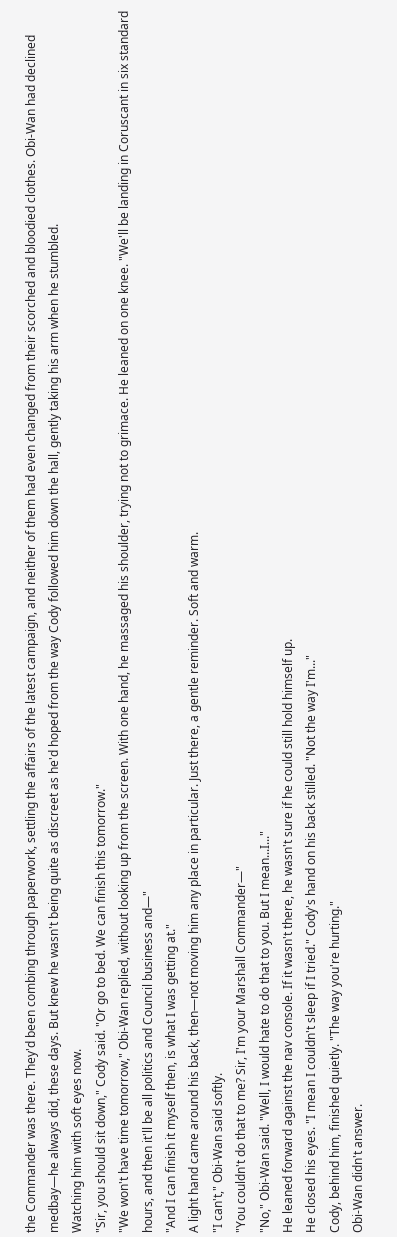the Commander was there. They'd been combing through paperwork, settling the affairs of the latest campaign, and neither of them had even changed from their scorched and bloodied clothes. Obi-Wan had declined medbay—he always did, these days. But knew he wasn't being quite as discreet as he'd hoped from the way Cody followed him down the hall, gently taking his arm when he stumbled.
Watching him with soft eyes now.
"Sir, you should sit down," Cody said. "Or go to bed. We can finish this tomorrow."
"We won't have time tomorrow," Obi-Wan replied, without looking up from the screen. With one hand, he massaged his shoulder, trying not to grimace. He leaned on one knee. "We'll be landing in Coruscant in six standard hours, and then it'll be all politics and Council business and—"
"And I can finish it myself then, is what I was getting at."
A light hand came around his back, then—not moving him any place in particular. Just there, a gentle reminder. Soft and warm.
"I can't," Obi-Wan said softly.
"You couldn't do that to me? Sir, I'm your Marshall Commander—"
"No," Obi-Wan said. "Well, I would hate to do that to you. But I mean...I..."
He leaned forward against the nav console. If it wasn't there, he wasn't sure if he could still hold himself up.
He closed his eyes. "I mean I couldn't sleep if I tried." Cody's hand on his back stilled. "Not the way I'm..."
Cody, behind him, finished quietly. "The way you're hurting."
Obi-Wan didn't answer.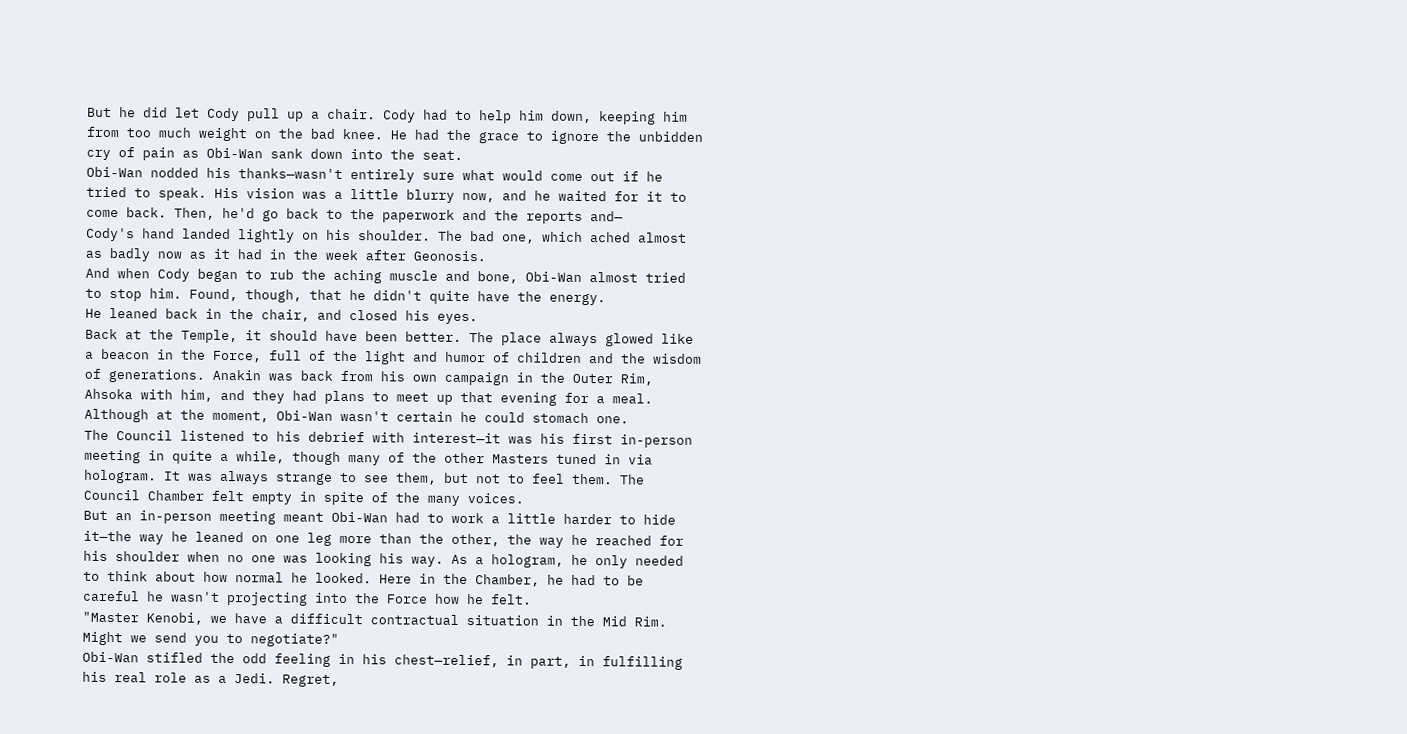But he did let Cody pull up a chair. Cody had to help him down, keeping him from too much weight on the bad knee. He had the grace to ignore the unbidden cry of pain as Obi-Wan sank down into the seat.
Obi-Wan nodded his thanks—wasn't entirely sure what would come out if he tried to speak. His vision was a little blurry now, and he waited for it to come back. Then, he'd go back to the paperwork and the reports and—
Cody's hand landed lightly on his shoulder. The bad one, which ached almost as badly now as it had in the week after Geonosis.
And when Cody began to rub the aching muscle and bone, Obi-Wan almost tried to stop him. Found, though, that he didn't quite have the energy.
He leaned back in the chair, and closed his eyes.
Back at the Temple, it should have been better. The place always glowed like a beacon in the Force, full of the light and humor of children and the wisdom of generations. Anakin was back from his own campaign in the Outer Rim, Ahsoka with him, and they had plans to meet up that evening for a meal.
Although at the moment, Obi-Wan wasn't certain he could stomach one.
The Council listened to his debrief with interest—it was his first in-person meeting in quite a while, though many of the other Masters tuned in via hologram. It was always strange to see them, but not to feel them. The Council Chamber felt empty in spite of the many voices.
But an in-person meeting meant Obi-Wan had to work a little harder to hide it—the way he leaned on one leg more than the other, the way he reached for his shoulder when no one was looking his way. As a hologram, he only needed to think about how normal he looked. Here in the Chamber, he had to be careful he wasn't projecting into the Force how he felt.
"Master Kenobi, we have a difficult contractual situation in the Mid Rim. Might we send you to negotiate?"
Obi-Wan stifled the odd feeling in his chest—relief, in part, in fulfilling his real role as a Jedi. Regret,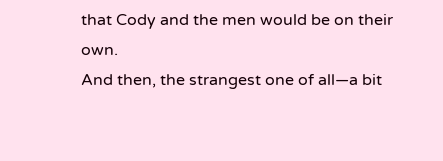that Cody and the men would be on their own.
And then, the strangest one of all—a bit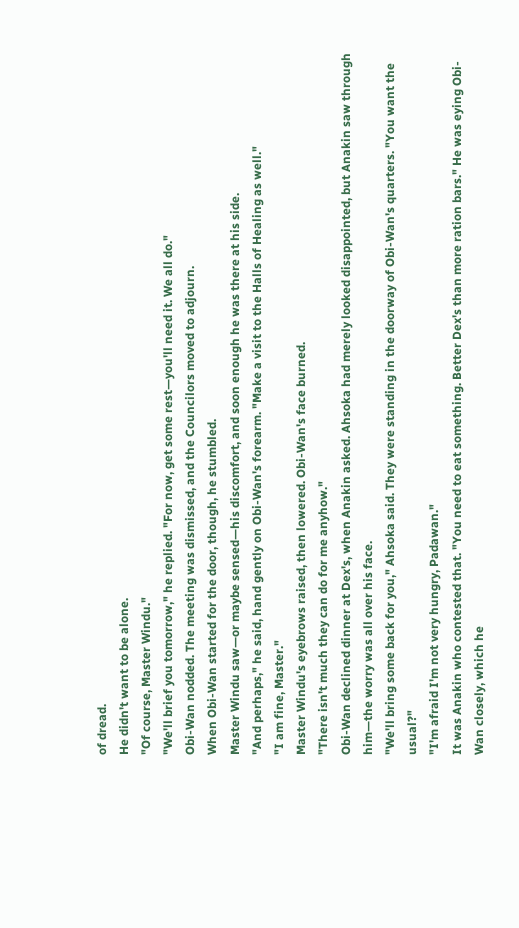of dread.
He didn't want to be alone.
"Of course, Master Windu."
"We'll brief you tomorrow," he replied. "For now, get some rest—you'll need it. We all do."
Obi-Wan nodded. The meeting was dismissed, and the Councilors moved to adjourn.
When Obi-Wan started for the door, though, he stumbled.
Master Windu saw—or maybe sensed—his discomfort, and soon enough he was there at his side.
"And perhaps," he said, hand gently on Obi-Wan's forearm. "Make a visit to the Halls of Healing as well."
"I am fine, Master."
Master Windu's eyebrows raised, then lowered. Obi-Wan's face burned.
"There isn't much they can do for me anyhow."
Obi-Wan declined dinner at Dex's, when Anakin asked. Ahsoka had merely looked disappointed, but Anakin saw through him—the worry was all over his face.
"We'll bring some back for you," Ahsoka said. They were standing in the doorway of Obi-Wan's quarters. "You want the usual?"
"I'm afraid I'm not very hungry, Padawan."
It was Anakin who contested that. "You need to eat something. Better Dex's than more ration bars." He was eying Obi-Wan closely, which he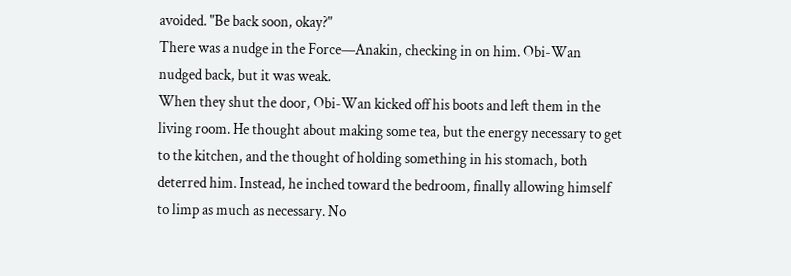avoided. "Be back soon, okay?"
There was a nudge in the Force—Anakin, checking in on him. Obi-Wan nudged back, but it was weak.
When they shut the door, Obi-Wan kicked off his boots and left them in the living room. He thought about making some tea, but the energy necessary to get to the kitchen, and the thought of holding something in his stomach, both deterred him. Instead, he inched toward the bedroom, finally allowing himself to limp as much as necessary. No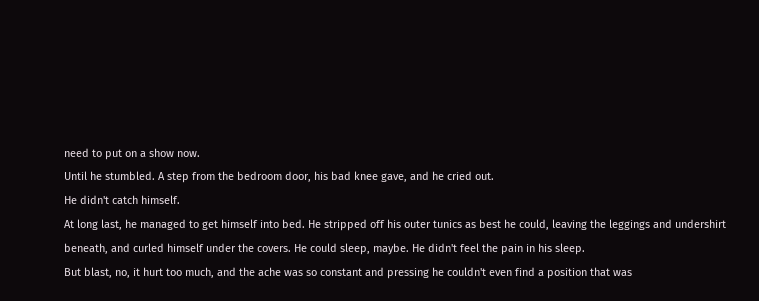need to put on a show now.
Until he stumbled. A step from the bedroom door, his bad knee gave, and he cried out.
He didn't catch himself.
At long last, he managed to get himself into bed. He stripped off his outer tunics as best he could, leaving the leggings and undershirt beneath, and curled himself under the covers. He could sleep, maybe. He didn't feel the pain in his sleep.
But blast, no, it hurt too much, and the ache was so constant and pressing he couldn't even find a position that was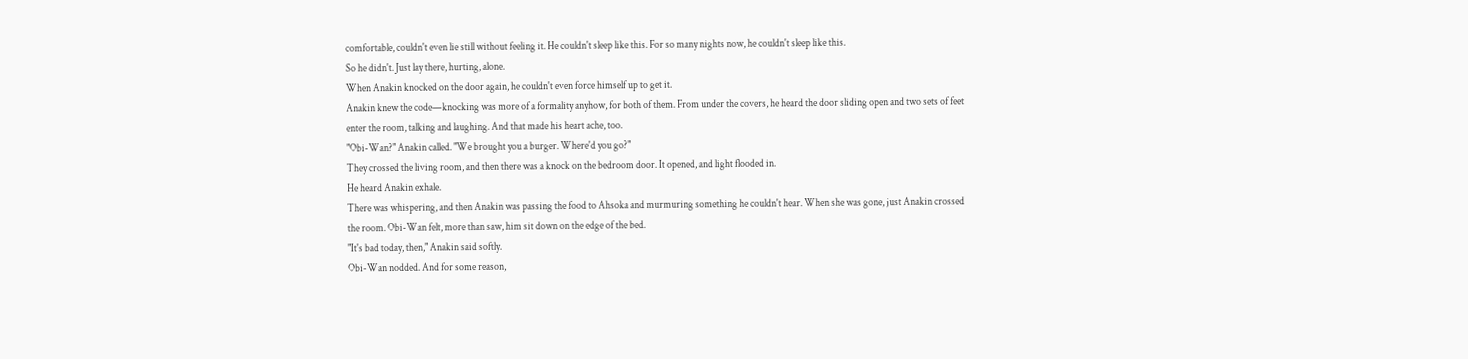comfortable, couldn't even lie still without feeling it. He couldn't sleep like this. For so many nights now, he couldn't sleep like this.
So he didn't. Just lay there, hurting, alone.
When Anakin knocked on the door again, he couldn't even force himself up to get it.
Anakin knew the code—knocking was more of a formality anyhow, for both of them. From under the covers, he heard the door sliding open and two sets of feet enter the room, talking and laughing. And that made his heart ache, too.
"Obi-Wan?" Anakin called. "We brought you a burger. Where'd you go?"
They crossed the living room, and then there was a knock on the bedroom door. It opened, and light flooded in.
He heard Anakin exhale.
There was whispering, and then Anakin was passing the food to Ahsoka and murmuring something he couldn't hear. When she was gone, just Anakin crossed the room. Obi-Wan felt, more than saw, him sit down on the edge of the bed.
"It's bad today, then," Anakin said softly.
Obi-Wan nodded. And for some reason,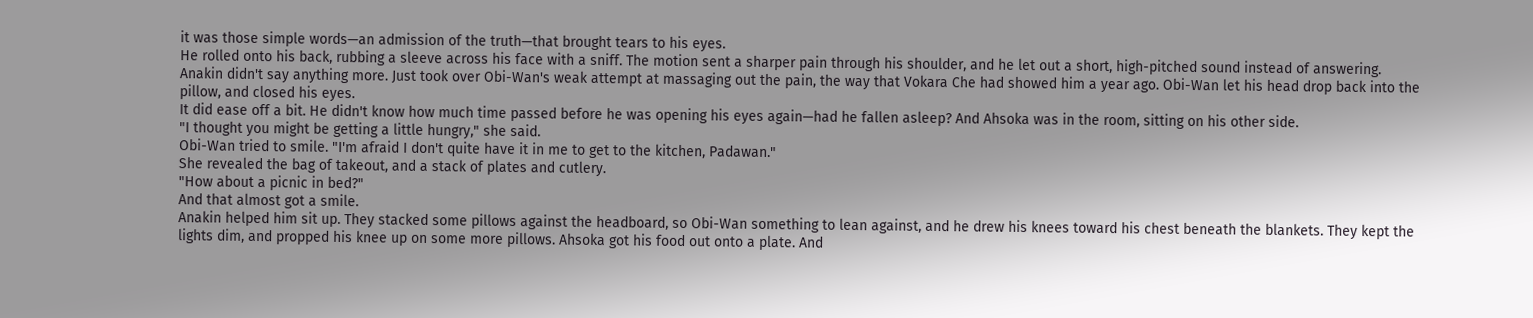it was those simple words—an admission of the truth—that brought tears to his eyes.
He rolled onto his back, rubbing a sleeve across his face with a sniff. The motion sent a sharper pain through his shoulder, and he let out a short, high-pitched sound instead of answering.
Anakin didn't say anything more. Just took over Obi-Wan's weak attempt at massaging out the pain, the way that Vokara Che had showed him a year ago. Obi-Wan let his head drop back into the pillow, and closed his eyes.
It did ease off a bit. He didn't know how much time passed before he was opening his eyes again—had he fallen asleep? And Ahsoka was in the room, sitting on his other side.
"I thought you might be getting a little hungry," she said.
Obi-Wan tried to smile. "I'm afraid I don't quite have it in me to get to the kitchen, Padawan."
She revealed the bag of takeout, and a stack of plates and cutlery.
"How about a picnic in bed?"
And that almost got a smile.
Anakin helped him sit up. They stacked some pillows against the headboard, so Obi-Wan something to lean against, and he drew his knees toward his chest beneath the blankets. They kept the lights dim, and propped his knee up on some more pillows. Ahsoka got his food out onto a plate. And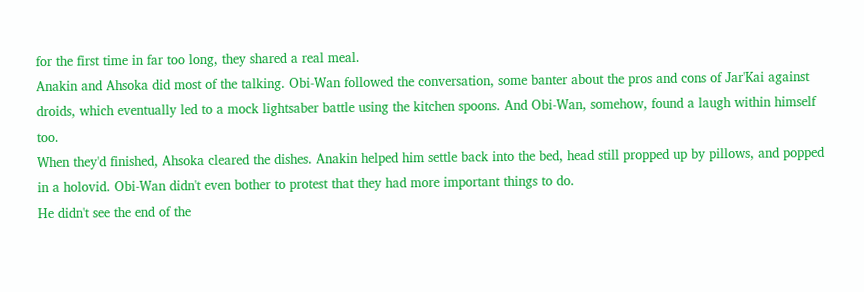for the first time in far too long, they shared a real meal.
Anakin and Ahsoka did most of the talking. Obi-Wan followed the conversation, some banter about the pros and cons of Jar'Kai against droids, which eventually led to a mock lightsaber battle using the kitchen spoons. And Obi-Wan, somehow, found a laugh within himself too.
When they'd finished, Ahsoka cleared the dishes. Anakin helped him settle back into the bed, head still propped up by pillows, and popped in a holovid. Obi-Wan didn't even bother to protest that they had more important things to do.
He didn't see the end of the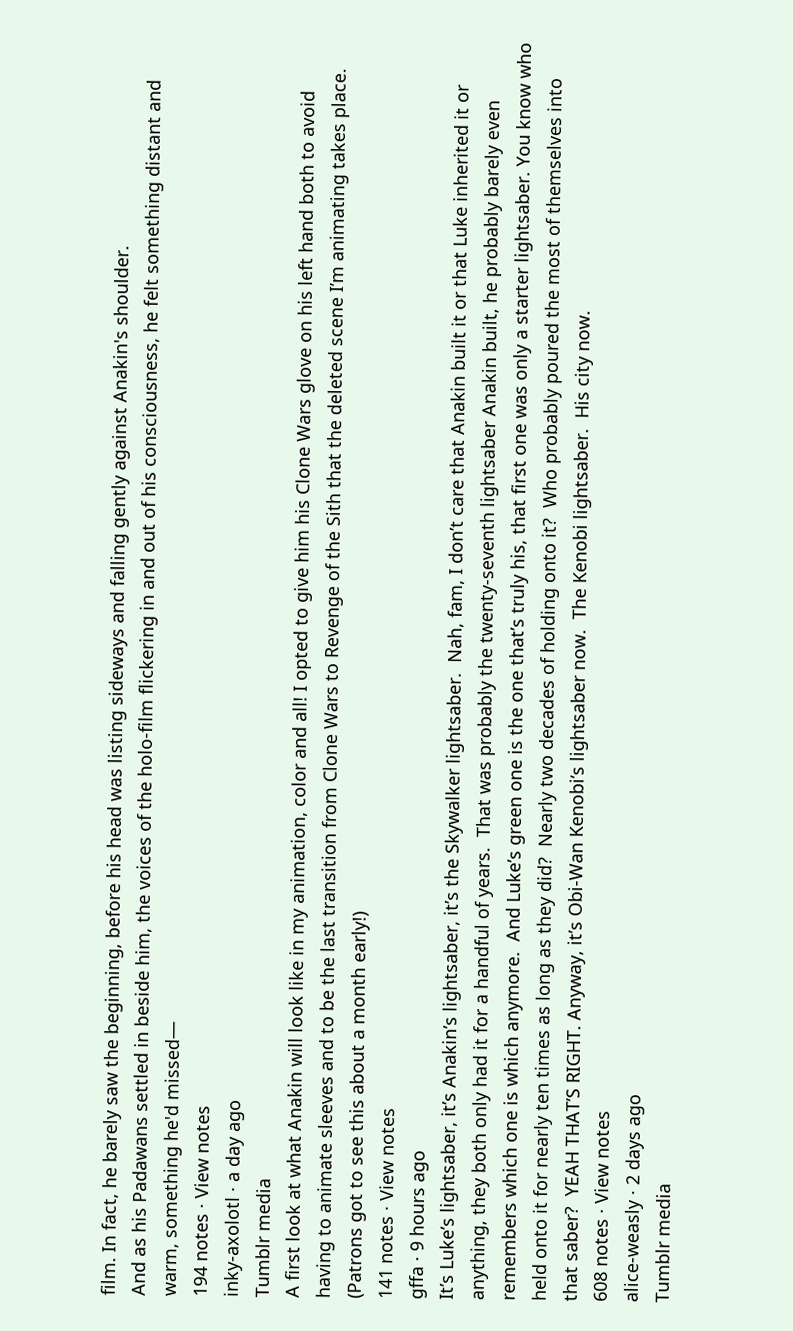film. In fact, he barely saw the beginning, before his head was listing sideways and falling gently against Anakin's shoulder.
And as his Padawans settled in beside him, the voices of the holo-film flickering in and out of his consciousness, he felt something distant and warm, something he'd missed—
194 notes · View notes
inky-axolotl · a day ago
Tumblr media
A first look at what Anakin will look like in my animation, color and all! I opted to give him his Clone Wars glove on his left hand both to avoid having to animate sleeves and to be the last transition from Clone Wars to Revenge of the Sith that the deleted scene I’m animating takes place.
(Patrons got to see this about a month early!)
141 notes · View notes
gffa · 9 hours ago
It’s Luke’s lightsaber, it’s Anakin’s lightsaber, it’s the Skywalker lightsaber.  Nah, fam, I don’t care that Anakin built it or that Luke inherited it or anything, they both only had it for a handful of years.  That was probably the twenty-seventh lightsaber Anakin built, he probably barely even remembers which one is which anymore.  And Luke’s green one is the one that’s truly his, that first one was only a starter lightsaber. You know who held onto it for nearly ten times as long as they did?  Nearly two decades of holding onto it?  Who probably poured the most of themselves into that saber?  YEAH THAT’S RIGHT. Anyway, it’s Obi-Wan Kenobi’s lightsaber now.  The Kenobi lightsaber.  His city now.
608 notes · View notes
alice-weasly · 2 days ago
Tumblr media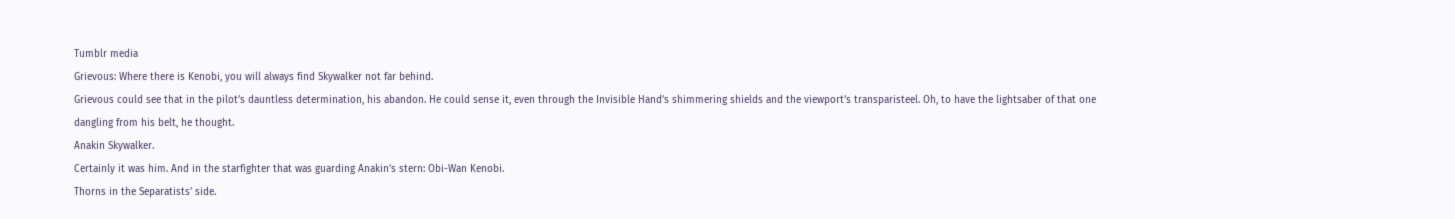Tumblr media
Grievous: Where there is Kenobi, you will always find Skywalker not far behind.
Grievous could see that in the pilot’s dauntless determination, his abandon. He could sense it, even through the Invisible Hand’s shimmering shields and the viewport’s transparisteel. Oh, to have the lightsaber of that one dangling from his belt, he thought.
Anakin Skywalker.
Certainly it was him. And in the starfighter that was guarding Anakin’s stern: Obi-Wan Kenobi.
Thorns in the Separatists’ side.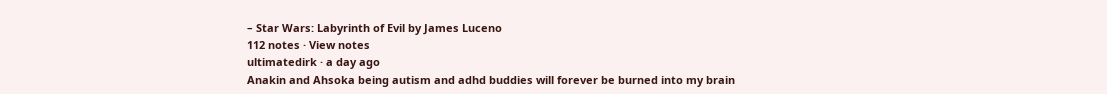– Star Wars: Labyrinth of Evil by James Luceno
112 notes · View notes
ultimatedirk · a day ago
Anakin and Ahsoka being autism and adhd buddies will forever be burned into my brain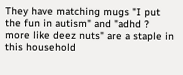They have matching mugs "I put the fun in autism" and "adhd ? more like deez nuts" are a staple in this household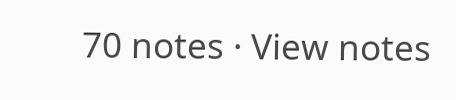70 notes · View notes